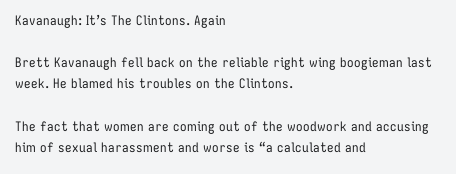Kavanaugh: It’s The Clintons. Again

Brett Kavanaugh fell back on the reliable right wing boogieman last week. He blamed his troubles on the Clintons.

The fact that women are coming out of the woodwork and accusing him of sexual harassment and worse is “a calculated and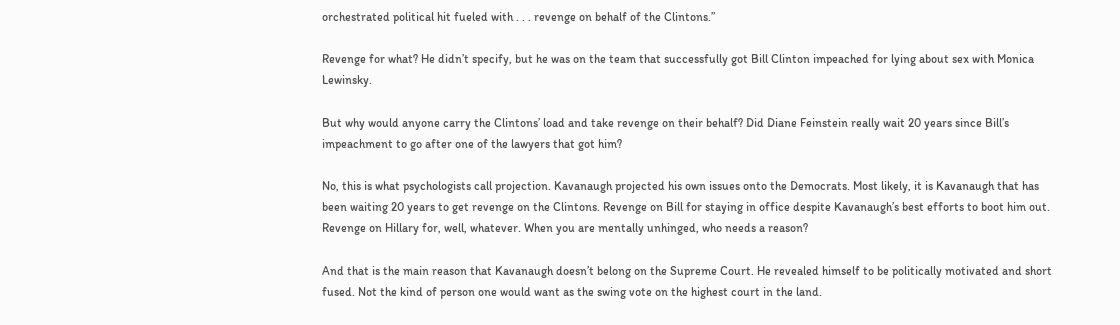orchestrated political hit fueled with . . . revenge on behalf of the Clintons.”

Revenge for what? He didn’t specify, but he was on the team that successfully got Bill Clinton impeached for lying about sex with Monica Lewinsky.

But why would anyone carry the Clintons’ load and take revenge on their behalf? Did Diane Feinstein really wait 20 years since Bill’s impeachment to go after one of the lawyers that got him?

No, this is what psychologists call projection. Kavanaugh projected his own issues onto the Democrats. Most likely, it is Kavanaugh that has been waiting 20 years to get revenge on the Clintons. Revenge on Bill for staying in office despite Kavanaugh’s best efforts to boot him out. Revenge on Hillary for, well, whatever. When you are mentally unhinged, who needs a reason?

And that is the main reason that Kavanaugh doesn’t belong on the Supreme Court. He revealed himself to be politically motivated and short fused. Not the kind of person one would want as the swing vote on the highest court in the land.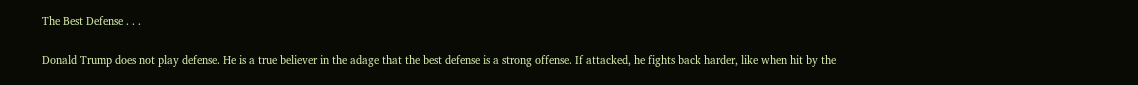The Best Defense . . .

Donald Trump does not play defense. He is a true believer in the adage that the best defense is a strong offense. If attacked, he fights back harder, like when hit by the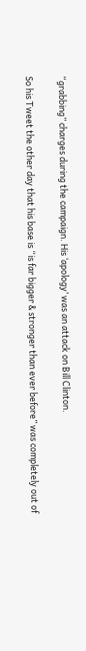“grabbing” charges during the campaign. His ‘apology’ was an attack on Bill Clinton.

So his Tweet the other day that his base is “is far bigger & stronger than ever before” was completely out of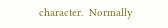character.  Normally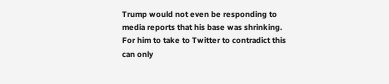Trump would not even be responding to media reports that his base was shrinking. For him to take to Twitter to contradict this can only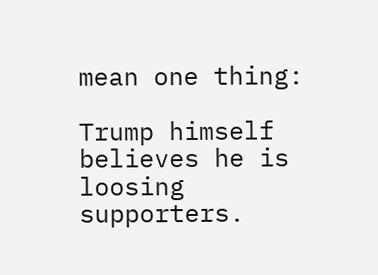mean one thing:

Trump himself believes he is loosing supporters.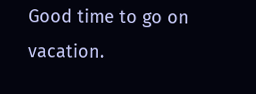Good time to go on vacation.